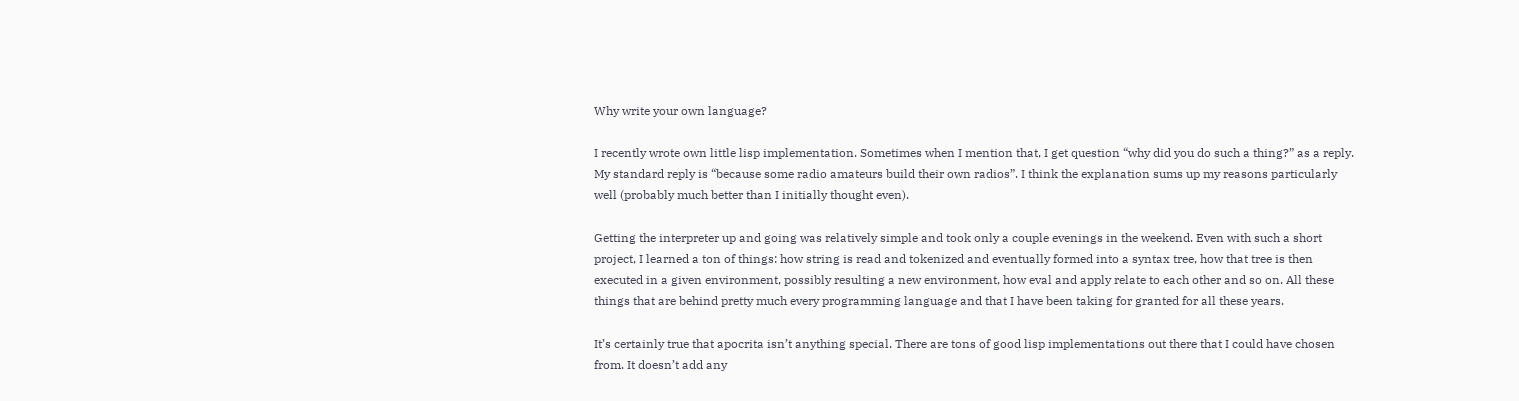Why write your own language?

I recently wrote own little lisp implementation. Sometimes when I mention that, I get question “why did you do such a thing?” as a reply. My standard reply is “because some radio amateurs build their own radios”. I think the explanation sums up my reasons particularly well (probably much better than I initially thought even).

Getting the interpreter up and going was relatively simple and took only a couple evenings in the weekend. Even with such a short project, I learned a ton of things: how string is read and tokenized and eventually formed into a syntax tree, how that tree is then executed in a given environment, possibly resulting a new environment, how eval and apply relate to each other and so on. All these things that are behind pretty much every programming language and that I have been taking for granted for all these years.

It’s certainly true that apocrita isn’t anything special. There are tons of good lisp implementations out there that I could have chosen from. It doesn’t add any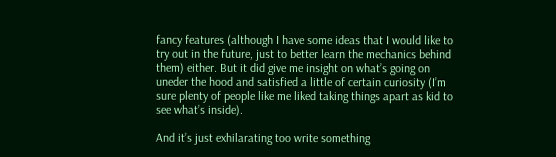fancy features (although I have some ideas that I would like to try out in the future, just to better learn the mechanics behind them) either. But it did give me insight on what’s going on uneder the hood and satisfied a little of certain curiosity (I’m sure plenty of people like me liked taking things apart as kid to see what’s inside).

And it’s just exhilarating too write something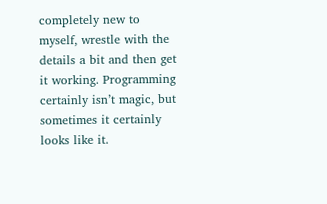completely new to myself, wrestle with the details a bit and then get it working. Programming certainly isn’t magic, but sometimes it certainly looks like it.